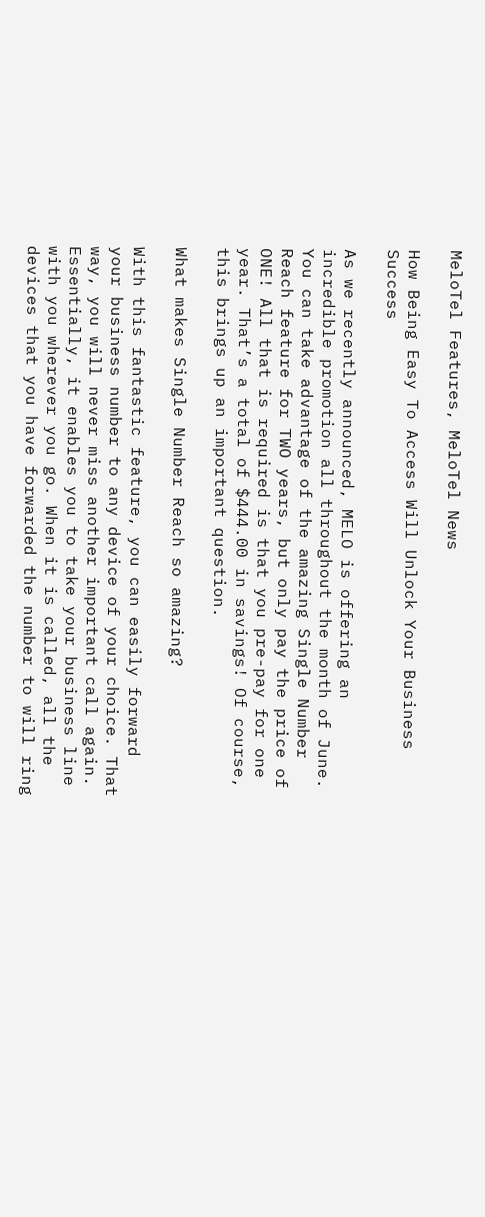MeloTel Features, MeloTel News

How Being Easy To Access Will Unlock Your Business Success

As we recently announced, MELO is offering an incredible promotion all throughout the month of June. You can take advantage of the amazing Single Number Reach feature for TWO years, but only pay the price of ONE! All that is required is that you pre-pay for one year. That’s a total of $444.00 in savings! Of course, this brings up an important question.

What makes Single Number Reach so amazing?

With this fantastic feature, you can easily forward your business number to any device of your choice. That way, you will never miss another important call again. Essentially, it enables you to take your business line with you wherever you go. When it is called, all the devices that you have forwarded the number to will ring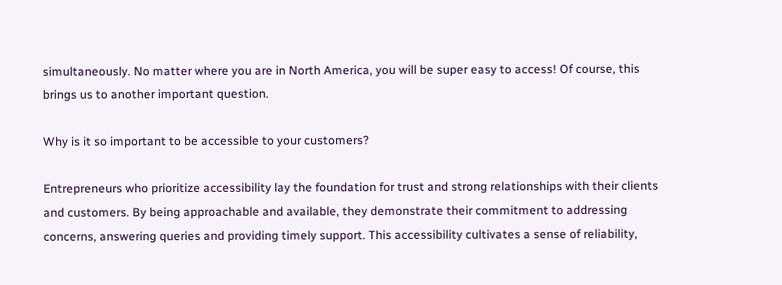simultaneously. No matter where you are in North America, you will be super easy to access! Of course, this brings us to another important question.

Why is it so important to be accessible to your customers?

Entrepreneurs who prioritize accessibility lay the foundation for trust and strong relationships with their clients and customers. By being approachable and available, they demonstrate their commitment to addressing concerns, answering queries and providing timely support. This accessibility cultivates a sense of reliability,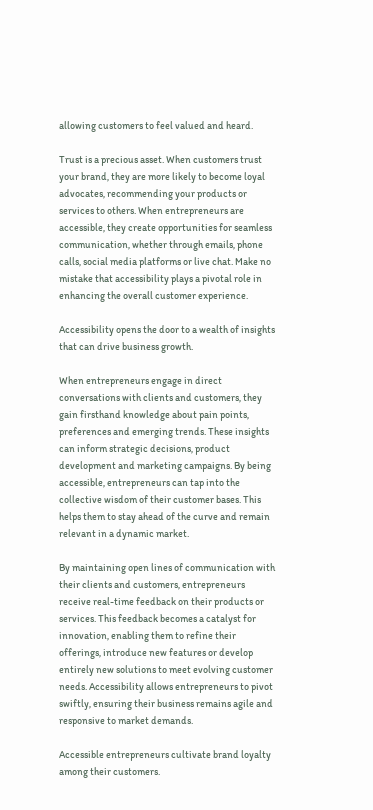allowing customers to feel valued and heard.

Trust is a precious asset. When customers trust your brand, they are more likely to become loyal advocates, recommending your products or services to others. When entrepreneurs are accessible, they create opportunities for seamless communication, whether through emails, phone calls, social media platforms or live chat. Make no mistake that accessibility plays a pivotal role in enhancing the overall customer experience.

Accessibility opens the door to a wealth of insights that can drive business growth.

When entrepreneurs engage in direct conversations with clients and customers, they gain firsthand knowledge about pain points, preferences and emerging trends. These insights can inform strategic decisions, product development and marketing campaigns. By being accessible, entrepreneurs can tap into the collective wisdom of their customer bases. This helps them to stay ahead of the curve and remain relevant in a dynamic market.

By maintaining open lines of communication with their clients and customers, entrepreneurs receive real-time feedback on their products or services. This feedback becomes a catalyst for innovation, enabling them to refine their offerings, introduce new features or develop entirely new solutions to meet evolving customer needs. Accessibility allows entrepreneurs to pivot swiftly, ensuring their business remains agile and responsive to market demands.

Accessible entrepreneurs cultivate brand loyalty among their customers.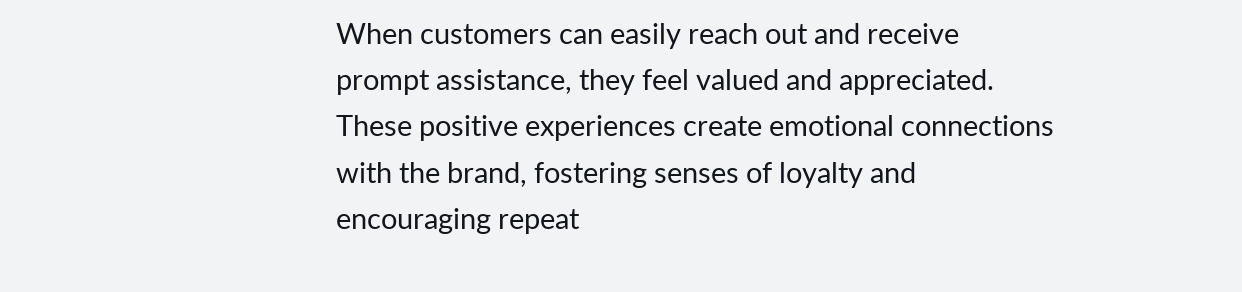When customers can easily reach out and receive prompt assistance, they feel valued and appreciated. These positive experiences create emotional connections with the brand, fostering senses of loyalty and encouraging repeat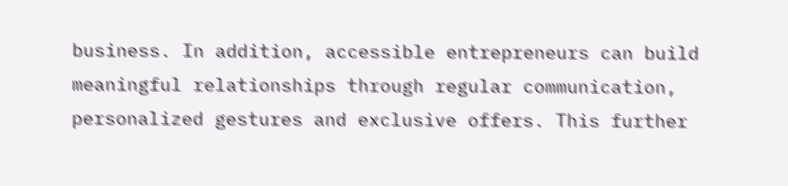business. In addition, accessible entrepreneurs can build meaningful relationships through regular communication, personalized gestures and exclusive offers. This further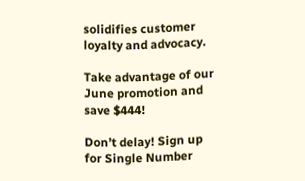solidifies customer loyalty and advocacy.

Take advantage of our June promotion and save $444!

Don’t delay! Sign up for Single Number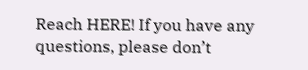Reach HERE! If you have any questions, please don’t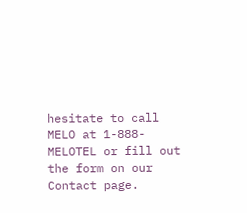hesitate to call MELO at 1-888-MELOTEL or fill out the form on our Contact page.